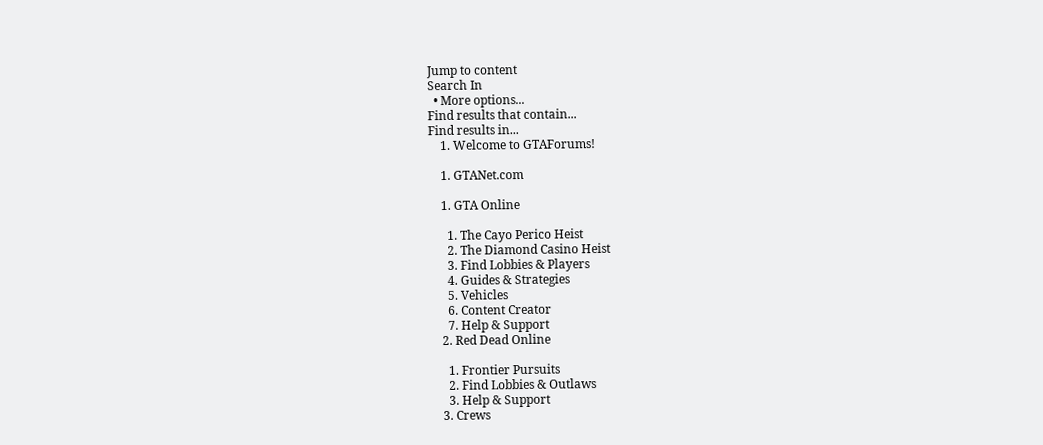Jump to content
Search In
  • More options...
Find results that contain...
Find results in...
    1. Welcome to GTAForums!

    1. GTANet.com

    1. GTA Online

      1. The Cayo Perico Heist
      2. The Diamond Casino Heist
      3. Find Lobbies & Players
      4. Guides & Strategies
      5. Vehicles
      6. Content Creator
      7. Help & Support
    2. Red Dead Online

      1. Frontier Pursuits
      2. Find Lobbies & Outlaws
      3. Help & Support
    3. Crews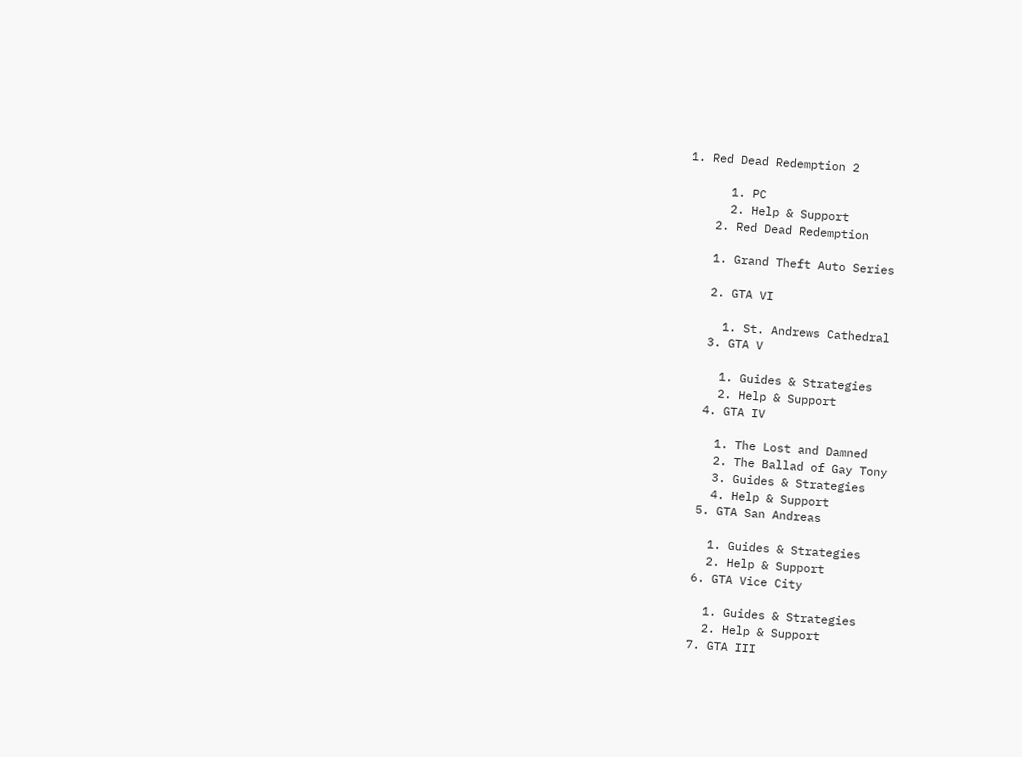1. Red Dead Redemption 2

      1. PC
      2. Help & Support
    2. Red Dead Redemption

    1. Grand Theft Auto Series

    2. GTA VI

      1. St. Andrews Cathedral
    3. GTA V

      1. Guides & Strategies
      2. Help & Support
    4. GTA IV

      1. The Lost and Damned
      2. The Ballad of Gay Tony
      3. Guides & Strategies
      4. Help & Support
    5. GTA San Andreas

      1. Guides & Strategies
      2. Help & Support
    6. GTA Vice City

      1. Guides & Strategies
      2. Help & Support
    7. GTA III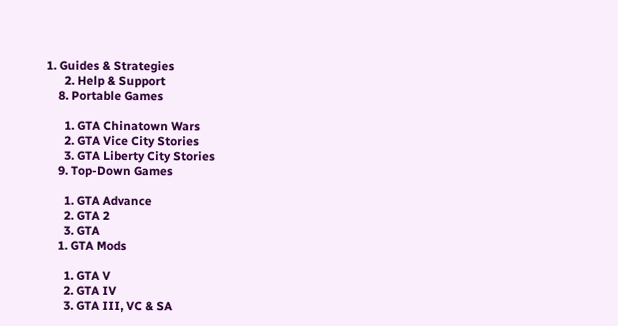1. Guides & Strategies
      2. Help & Support
    8. Portable Games

      1. GTA Chinatown Wars
      2. GTA Vice City Stories
      3. GTA Liberty City Stories
    9. Top-Down Games

      1. GTA Advance
      2. GTA 2
      3. GTA
    1. GTA Mods

      1. GTA V
      2. GTA IV
      3. GTA III, VC & SA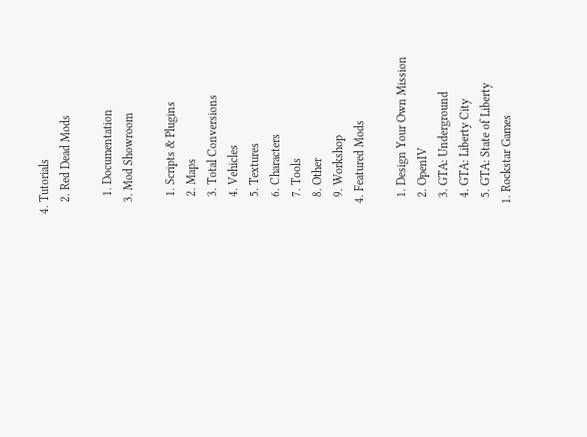4. Tutorials
    2. Red Dead Mods

      1. Documentation
    3. Mod Showroom

      1. Scripts & Plugins
      2. Maps
      3. Total Conversions
      4. Vehicles
      5. Textures
      6. Characters
      7. Tools
      8. Other
      9. Workshop
    4. Featured Mods

      1. Design Your Own Mission
      2. OpenIV
      3. GTA: Underground
      4. GTA: Liberty City
      5. GTA: State of Liberty
    1. Rockstar Games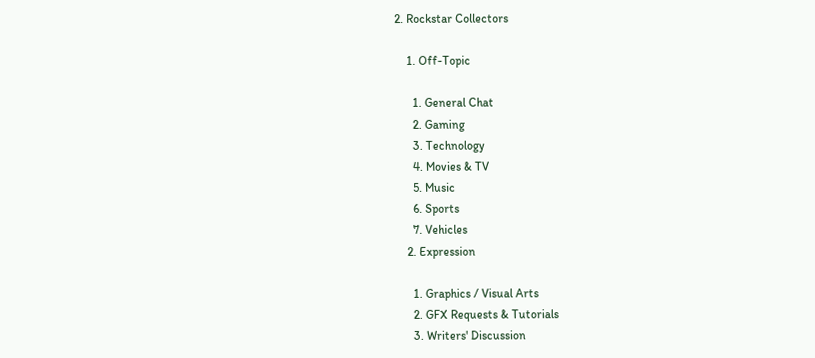2. Rockstar Collectors

    1. Off-Topic

      1. General Chat
      2. Gaming
      3. Technology
      4. Movies & TV
      5. Music
      6. Sports
      7. Vehicles
    2. Expression

      1. Graphics / Visual Arts
      2. GFX Requests & Tutorials
      3. Writers' Discussion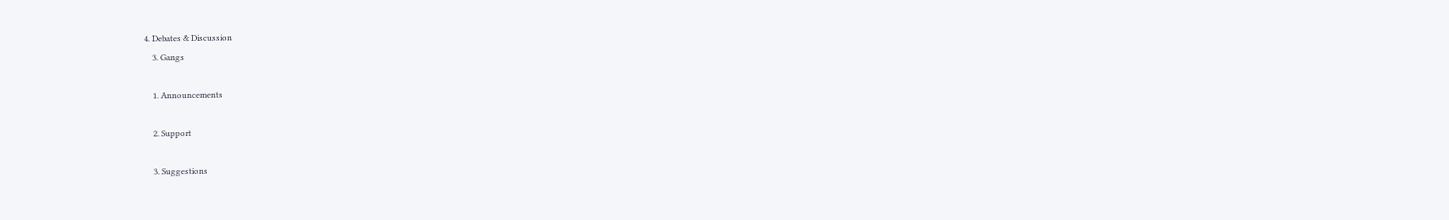4. Debates & Discussion
    3. Gangs

    1. Announcements

    2. Support

    3. Suggestions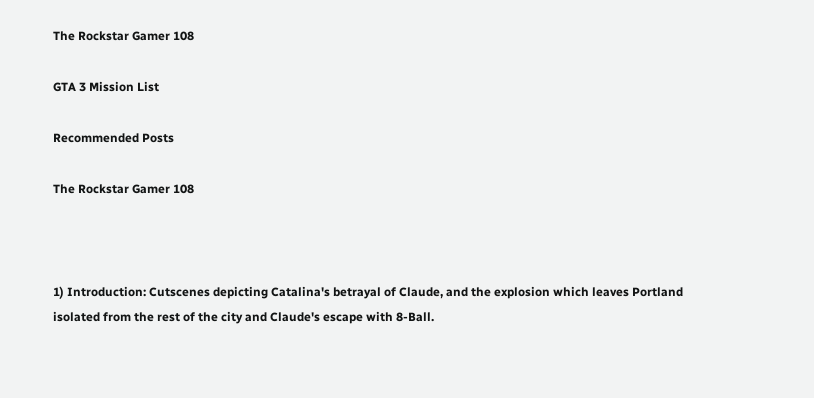The Rockstar Gamer 108

GTA 3 Mission List

Recommended Posts

The Rockstar Gamer 108



1) Introduction: Cutscenes depicting Catalina's betrayal of Claude, and the explosion which leaves Portland isolated from the rest of the city and Claude's escape with 8-Ball.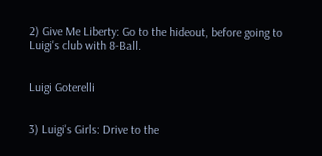2) Give Me Liberty: Go to the hideout, before going to Luigi's club with 8-Ball.


Luigi Goterelli


3) Luigi's Girls: Drive to the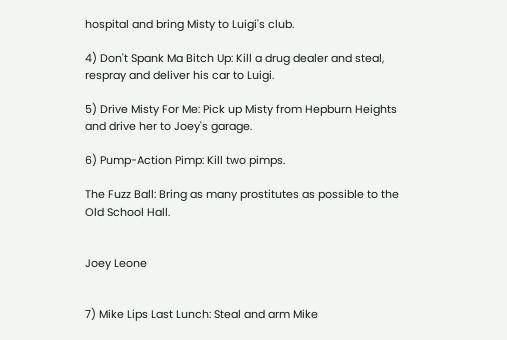hospital and bring Misty to Luigi's club.

4) Don't Spank Ma Bitch Up: Kill a drug dealer and steal, respray and deliver his car to Luigi.

5) Drive Misty For Me: Pick up Misty from Hepburn Heights and drive her to Joey's garage.

6) Pump-Action Pimp: Kill two pimps.

The Fuzz Ball: Bring as many prostitutes as possible to the Old School Hall.


Joey Leone


7) Mike Lips Last Lunch: Steal and arm Mike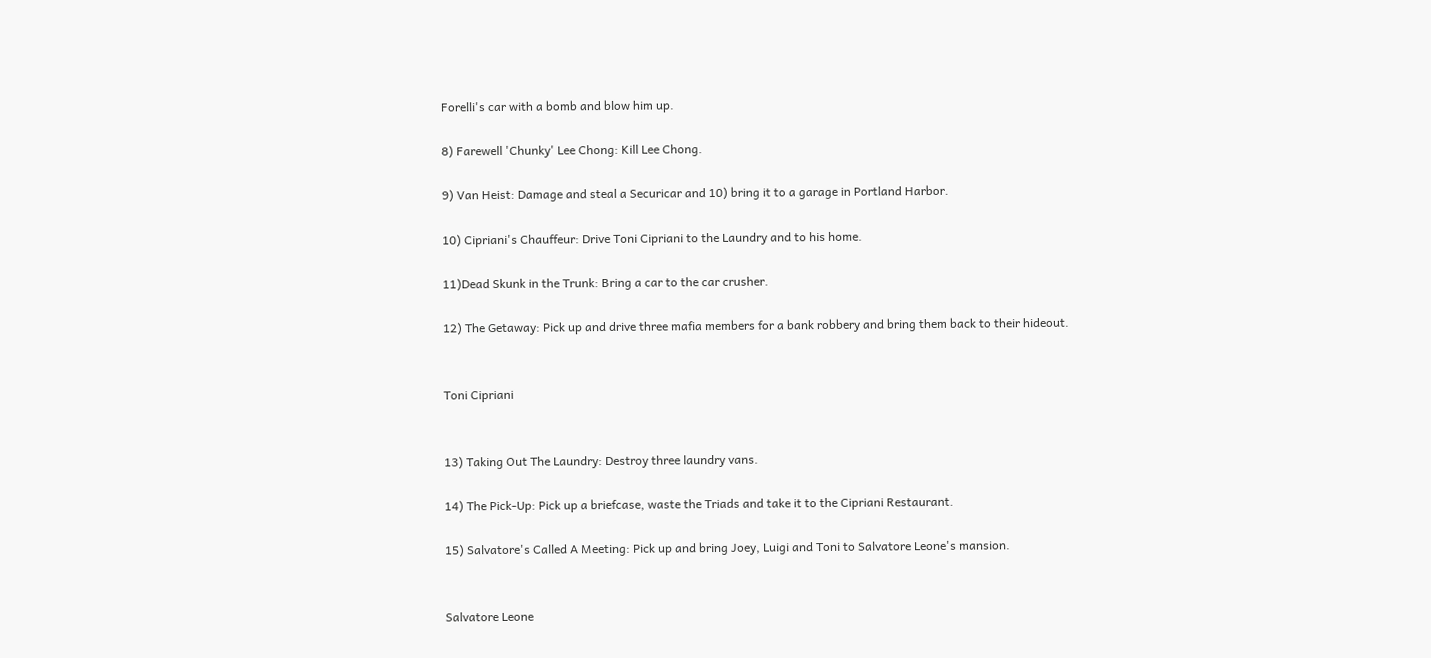Forelli's car with a bomb and blow him up.

8) Farewell 'Chunky' Lee Chong: Kill Lee Chong.

9) Van Heist: Damage and steal a Securicar and 10) bring it to a garage in Portland Harbor.

10) Cipriani's Chauffeur: Drive Toni Cipriani to the Laundry and to his home.

11)Dead Skunk in the Trunk: Bring a car to the car crusher.

12) The Getaway: Pick up and drive three mafia members for a bank robbery and bring them back to their hideout.


Toni Cipriani


13) Taking Out The Laundry: Destroy three laundry vans.

14) The Pick-Up: Pick up a briefcase, waste the Triads and take it to the Cipriani Restaurant.

15) Salvatore's Called A Meeting: Pick up and bring Joey, Luigi and Toni to Salvatore Leone's mansion.


Salvatore Leone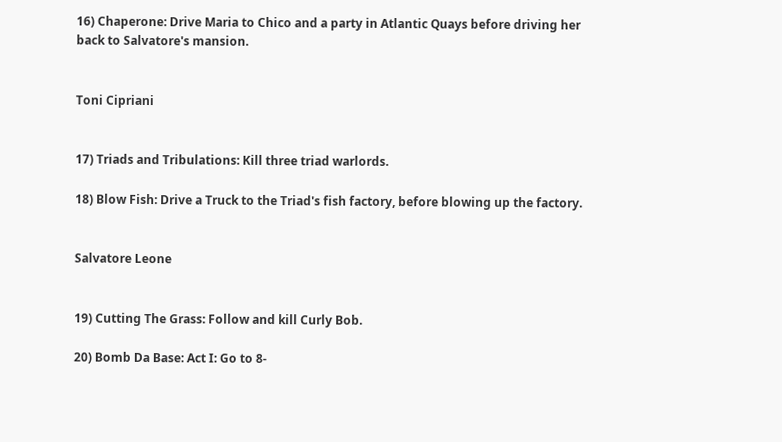16) Chaperone: Drive Maria to Chico and a party in Atlantic Quays before driving her back to Salvatore's mansion.


Toni Cipriani


17) Triads and Tribulations: Kill three triad warlords.

18) Blow Fish: Drive a Truck to the Triad's fish factory, before blowing up the factory.


Salvatore Leone


19) Cutting The Grass: Follow and kill Curly Bob.

20) Bomb Da Base: Act I: Go to 8-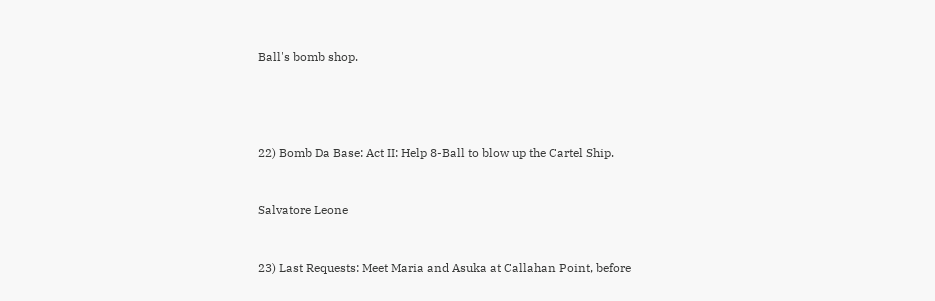Ball's bomb shop.




22) Bomb Da Base: Act II: Help 8-Ball to blow up the Cartel Ship.


Salvatore Leone


23) Last Requests: Meet Maria and Asuka at Callahan Point, before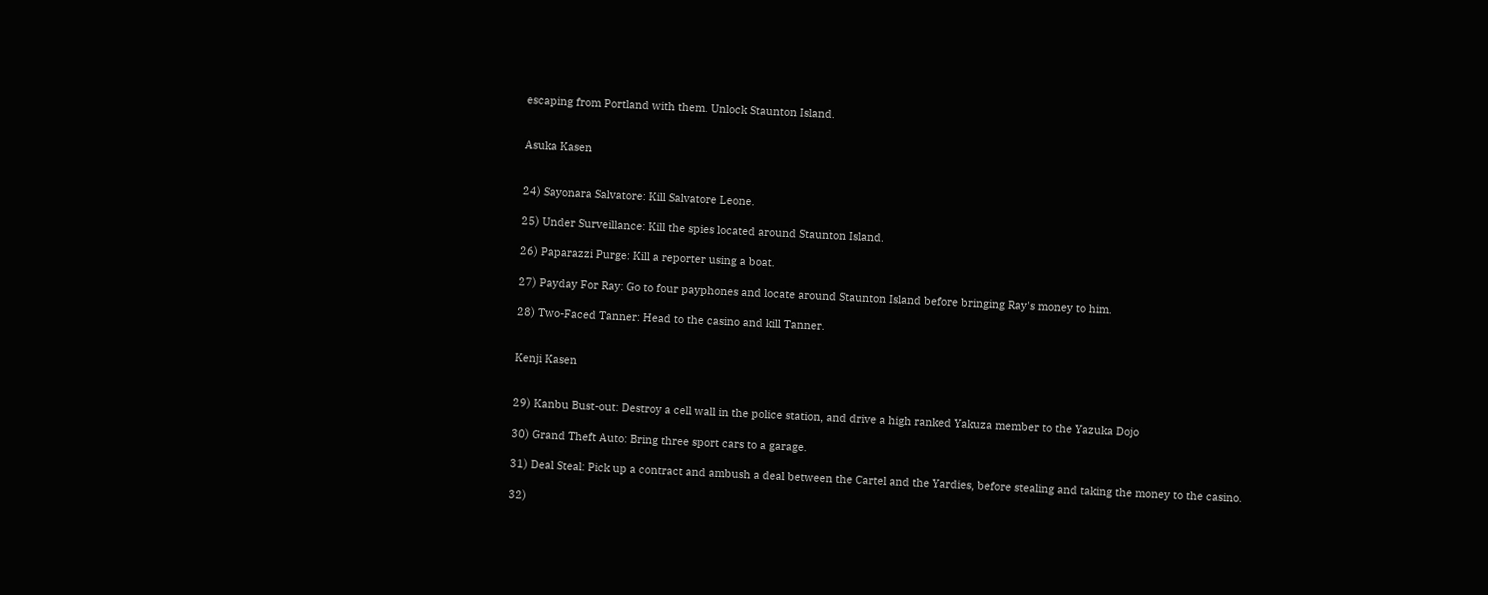escaping from Portland with them. Unlock Staunton Island.


Asuka Kasen


24) Sayonara Salvatore: Kill Salvatore Leone.

25) Under Surveillance: Kill the spies located around Staunton Island.

26) Paparazzi Purge: Kill a reporter using a boat.

27) Payday For Ray: Go to four payphones and locate around Staunton Island before bringing Ray's money to him.

28) Two-Faced Tanner: Head to the casino and kill Tanner.


Kenji Kasen


29) Kanbu Bust-out: Destroy a cell wall in the police station, and drive a high ranked Yakuza member to the Yazuka Dojo

30) Grand Theft Auto: Bring three sport cars to a garage.

31) Deal Steal: Pick up a contract and ambush a deal between the Cartel and the Yardies, before stealing and taking the money to the casino.

32)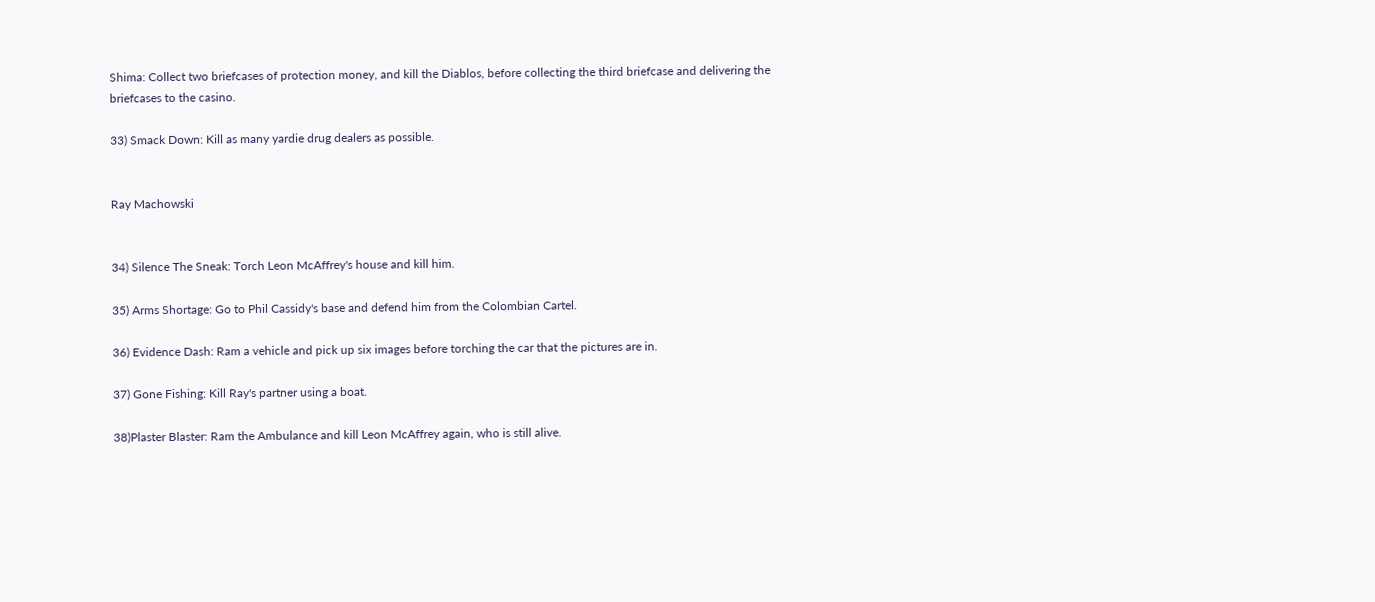Shima: Collect two briefcases of protection money, and kill the Diablos, before collecting the third briefcase and delivering the briefcases to the casino.

33) Smack Down: Kill as many yardie drug dealers as possible.


Ray Machowski


34) Silence The Sneak: Torch Leon McAffrey's house and kill him.

35) Arms Shortage: Go to Phil Cassidy's base and defend him from the Colombian Cartel.

36) Evidence Dash: Ram a vehicle and pick up six images before torching the car that the pictures are in.

37) Gone Fishing: Kill Ray's partner using a boat.

38)Plaster Blaster: Ram the Ambulance and kill Leon McAffrey again, who is still alive.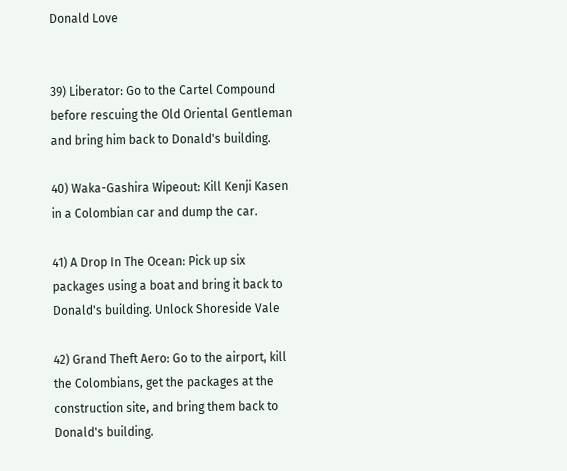Donald Love


39) Liberator: Go to the Cartel Compound before rescuing the Old Oriental Gentleman and bring him back to Donald's building.

40) Waka-Gashira Wipeout: Kill Kenji Kasen in a Colombian car and dump the car.

41) A Drop In The Ocean: Pick up six packages using a boat and bring it back to Donald's building. Unlock Shoreside Vale

42) Grand Theft Aero: Go to the airport, kill the Colombians, get the packages at the construction site, and bring them back to Donald's building.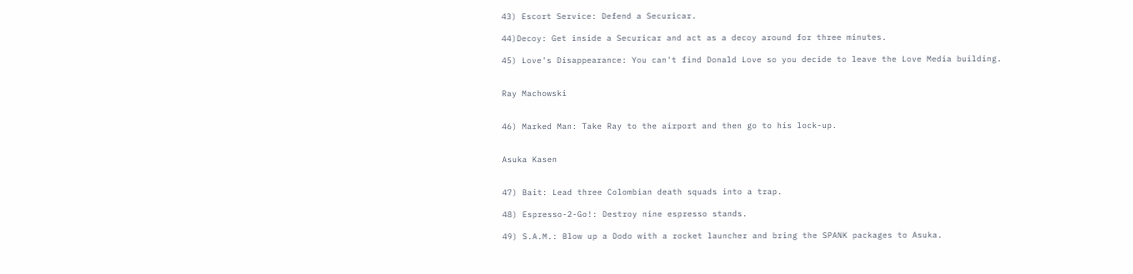43) Escort Service: Defend a Securicar.

44)Decoy: Get inside a Securicar and act as a decoy around for three minutes.

45) Love's Disappearance: You can't find Donald Love so you decide to leave the Love Media building.


Ray Machowski


46) Marked Man: Take Ray to the airport and then go to his lock-up.


Asuka Kasen


47) Bait: Lead three Colombian death squads into a trap.

48) Espresso-2-Go!: Destroy nine espresso stands.

49) S.A.M.: Blow up a Dodo with a rocket launcher and bring the SPANK packages to Asuka.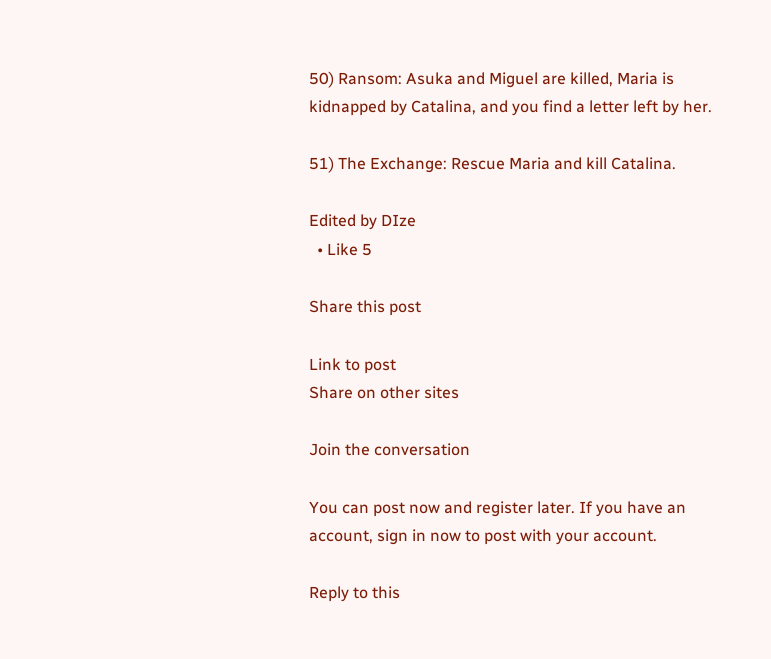50) Ransom: Asuka and Miguel are killed, Maria is kidnapped by Catalina, and you find a letter left by her.

51) The Exchange: Rescue Maria and kill Catalina.

Edited by DIze
  • Like 5

Share this post

Link to post
Share on other sites

Join the conversation

You can post now and register later. If you have an account, sign in now to post with your account.

Reply to this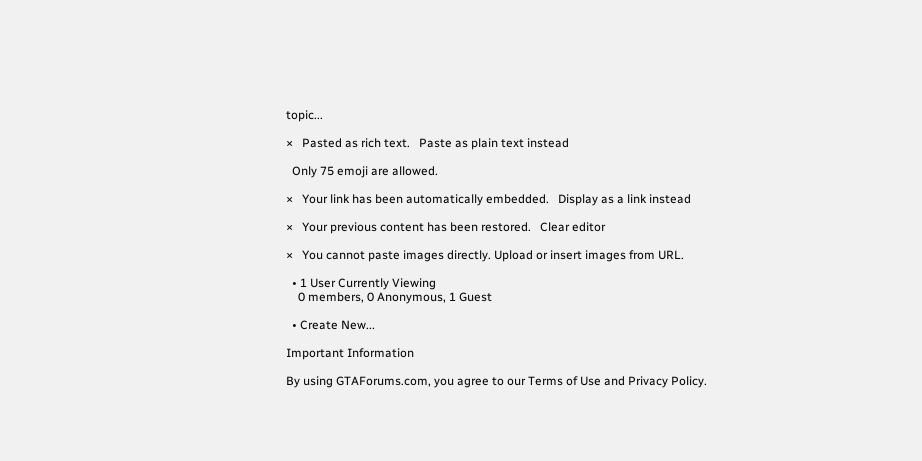topic...

×   Pasted as rich text.   Paste as plain text instead

  Only 75 emoji are allowed.

×   Your link has been automatically embedded.   Display as a link instead

×   Your previous content has been restored.   Clear editor

×   You cannot paste images directly. Upload or insert images from URL.

  • 1 User Currently Viewing
    0 members, 0 Anonymous, 1 Guest

  • Create New...

Important Information

By using GTAForums.com, you agree to our Terms of Use and Privacy Policy.